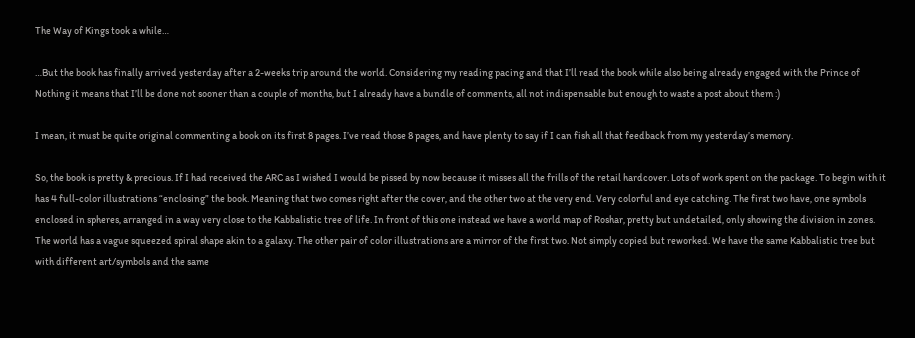The Way of Kings took a while…

…But the book has finally arrived yesterday after a 2-weeks trip around the world. Considering my reading pacing and that I’ll read the book while also being already engaged with the Prince of Nothing it means that I’ll be done not sooner than a couple of months, but I already have a bundle of comments, all not indispensable but enough to waste a post about them :)

I mean, it must be quite original commenting a book on its first 8 pages. I’ve read those 8 pages, and have plenty to say if I can fish all that feedback from my yesterday’s memory.

So, the book is pretty & precious. If I had received the ARC as I wished I would be pissed by now because it misses all the frills of the retail hardcover. Lots of work spent on the package. To begin with it has 4 full-color illustrations “enclosing” the book. Meaning that two comes right after the cover, and the other two at the very end. Very colorful and eye catching. The first two have, one symbols enclosed in spheres, arranged in a way very close to the Kabbalistic tree of life. In front of this one instead we have a world map of Roshar, pretty but undetailed, only showing the division in zones. The world has a vague squeezed spiral shape akin to a galaxy. The other pair of color illustrations are a mirror of the first two. Not simply copied but reworked. We have the same Kabbalistic tree but with different art/symbols and the same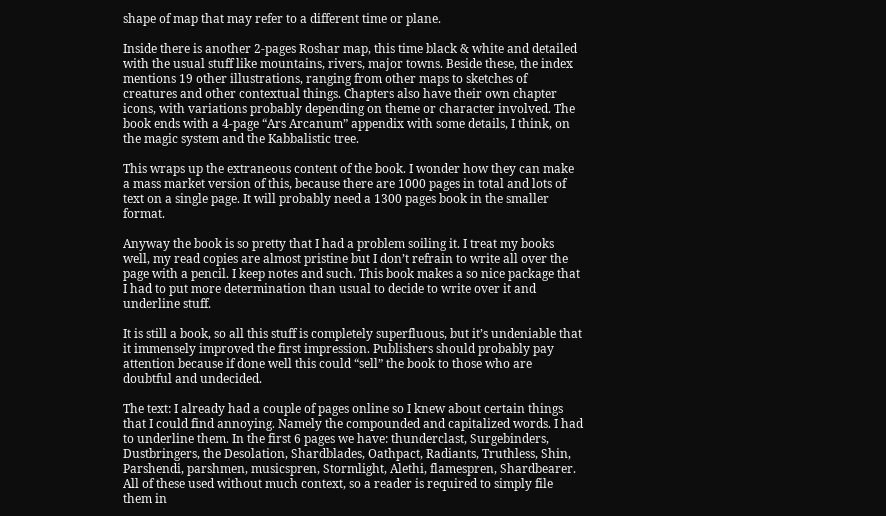shape of map that may refer to a different time or plane.

Inside there is another 2-pages Roshar map, this time black & white and detailed with the usual stuff like mountains, rivers, major towns. Beside these, the index mentions 19 other illustrations, ranging from other maps to sketches of creatures and other contextual things. Chapters also have their own chapter icons, with variations probably depending on theme or character involved. The book ends with a 4-page “Ars Arcanum” appendix with some details, I think, on the magic system and the Kabbalistic tree.

This wraps up the extraneous content of the book. I wonder how they can make a mass market version of this, because there are 1000 pages in total and lots of text on a single page. It will probably need a 1300 pages book in the smaller format.

Anyway the book is so pretty that I had a problem soiling it. I treat my books well, my read copies are almost pristine but I don’t refrain to write all over the page with a pencil. I keep notes and such. This book makes a so nice package that I had to put more determination than usual to decide to write over it and underline stuff.

It is still a book, so all this stuff is completely superfluous, but it’s undeniable that it immensely improved the first impression. Publishers should probably pay attention because if done well this could “sell” the book to those who are doubtful and undecided.

The text: I already had a couple of pages online so I knew about certain things that I could find annoying. Namely the compounded and capitalized words. I had to underline them. In the first 6 pages we have: thunderclast, Surgebinders, Dustbringers, the Desolation, Shardblades, Oathpact, Radiants, Truthless, Shin, Parshendi, parshmen, musicspren, Stormlight, Alethi, flamespren, Shardbearer. All of these used without much context, so a reader is required to simply file them in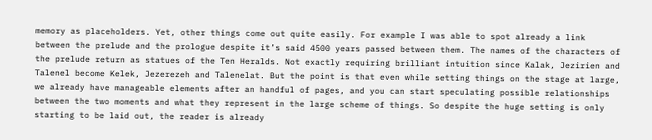memory as placeholders. Yet, other things come out quite easily. For example I was able to spot already a link between the prelude and the prologue despite it’s said 4500 years passed between them. The names of the characters of the prelude return as statues of the Ten Heralds. Not exactly requiring brilliant intuition since Kalak, Jezirien and Talenel become Kelek, Jezerezeh and Talenelat. But the point is that even while setting things on the stage at large, we already have manageable elements after an handful of pages, and you can start speculating possible relationships between the two moments and what they represent in the large scheme of things. So despite the huge setting is only starting to be laid out, the reader is already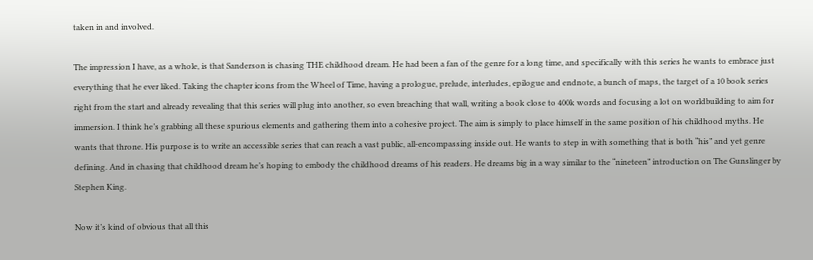taken in and involved.

The impression I have, as a whole, is that Sanderson is chasing THE childhood dream. He had been a fan of the genre for a long time, and specifically with this series he wants to embrace just everything that he ever liked. Taking the chapter icons from the Wheel of Time, having a prologue, prelude, interludes, epilogue and endnote, a bunch of maps, the target of a 10 book series right from the start and already revealing that this series will plug into another, so even breaching that wall, writing a book close to 400k words and focusing a lot on worldbuilding to aim for immersion. I think he’s grabbing all these spurious elements and gathering them into a cohesive project. The aim is simply to place himself in the same position of his childhood myths. He wants that throne. His purpose is to write an accessible series that can reach a vast public, all-encompassing inside out. He wants to step in with something that is both “his” and yet genre defining. And in chasing that childhood dream he’s hoping to embody the childhood dreams of his readers. He dreams big in a way similar to the “nineteen” introduction on The Gunslinger by Stephen King.

Now it’s kind of obvious that all this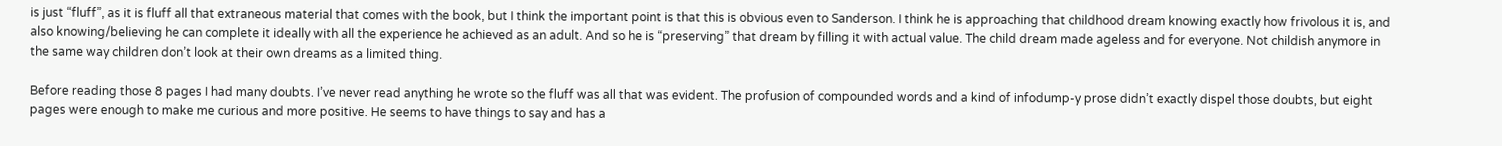is just “fluff”, as it is fluff all that extraneous material that comes with the book, but I think the important point is that this is obvious even to Sanderson. I think he is approaching that childhood dream knowing exactly how frivolous it is, and also knowing/believing he can complete it ideally with all the experience he achieved as an adult. And so he is “preserving” that dream by filling it with actual value. The child dream made ageless and for everyone. Not childish anymore in the same way children don’t look at their own dreams as a limited thing.

Before reading those 8 pages I had many doubts. I’ve never read anything he wrote so the fluff was all that was evident. The profusion of compounded words and a kind of infodump-y prose didn’t exactly dispel those doubts, but eight pages were enough to make me curious and more positive. He seems to have things to say and has a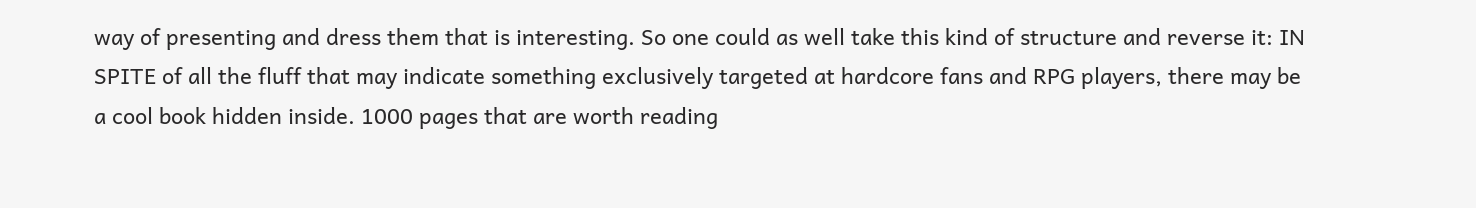way of presenting and dress them that is interesting. So one could as well take this kind of structure and reverse it: IN SPITE of all the fluff that may indicate something exclusively targeted at hardcore fans and RPG players, there may be a cool book hidden inside. 1000 pages that are worth reading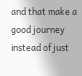and that make a good journey instead of just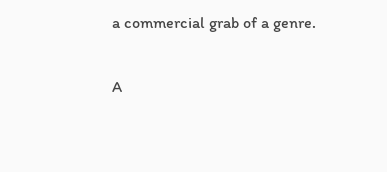a commercial grab of a genre.

A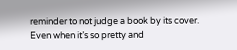reminder to not judge a book by its cover. Even when it’s so pretty and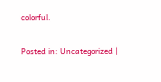colorful.

Posted in: Uncategorized |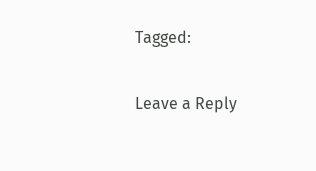Tagged:

Leave a Reply